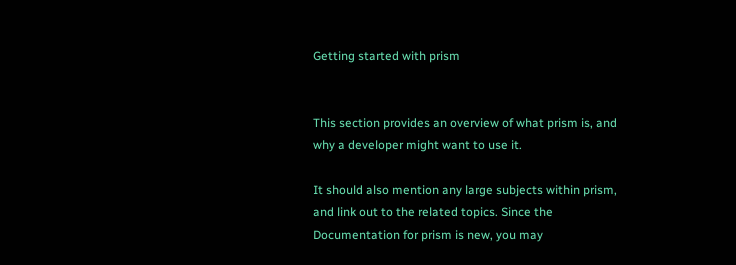Getting started with prism


This section provides an overview of what prism is, and why a developer might want to use it.

It should also mention any large subjects within prism, and link out to the related topics. Since the Documentation for prism is new, you may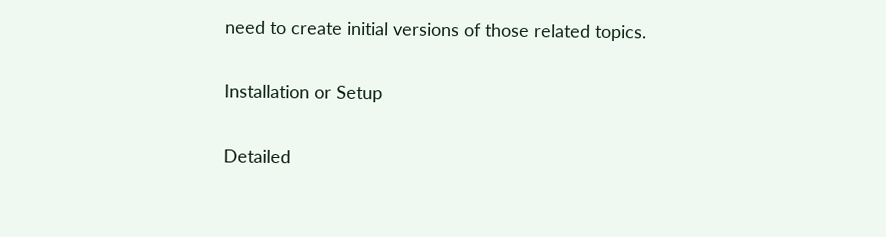need to create initial versions of those related topics.

Installation or Setup

Detailed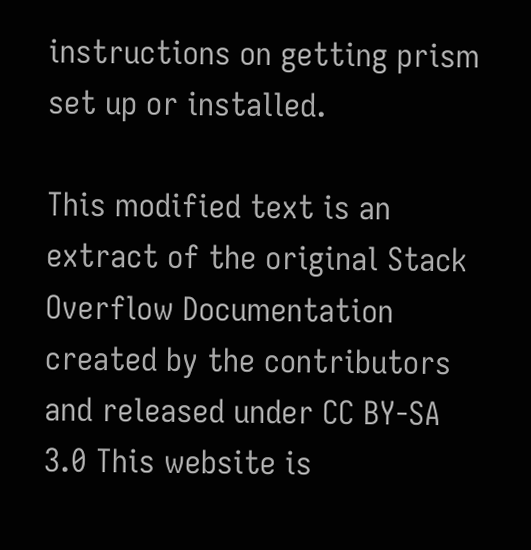instructions on getting prism set up or installed.

This modified text is an extract of the original Stack Overflow Documentation created by the contributors and released under CC BY-SA 3.0 This website is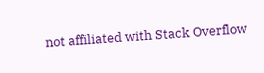not affiliated with Stack Overflow